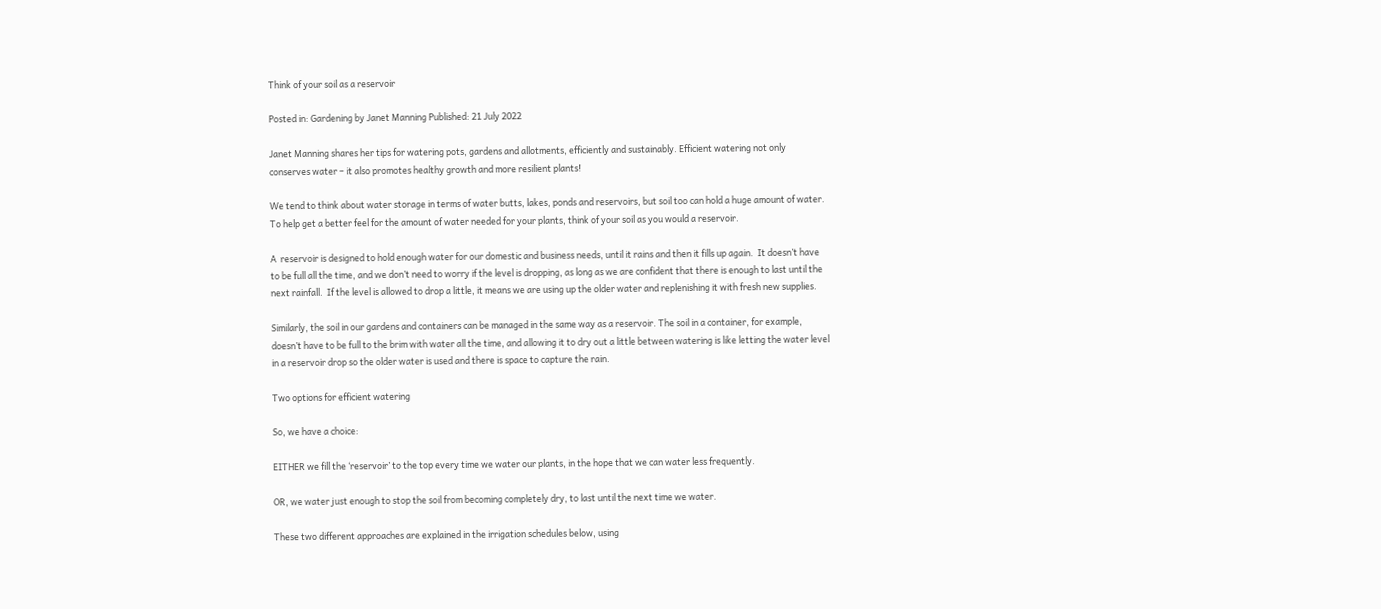Think of your soil as a reservoir

Posted in: Gardening by Janet Manning Published: 21 July 2022

Janet Manning shares her tips for watering pots, gardens and allotments, efficiently and sustainably. Efficient watering not only conserves water – it also promotes healthy growth and more resilient plants!

We tend to think about water storage in terms of water butts, lakes, ponds and reservoirs, but soil too can hold a huge amount of water.  To help get a better feel for the amount of water needed for your plants, think of your soil as you would a reservoir.

A  reservoir is designed to hold enough water for our domestic and business needs, until it rains and then it fills up again.  It doesn’t have to be full all the time, and we don’t need to worry if the level is dropping, as long as we are confident that there is enough to last until the next rainfall.  If the level is allowed to drop a little, it means we are using up the older water and replenishing it with fresh new supplies.

Similarly, the soil in our gardens and containers can be managed in the same way as a reservoir. The soil in a container, for example, doesn’t have to be full to the brim with water all the time, and allowing it to dry out a little between watering is like letting the water level in a reservoir drop so the older water is used and there is space to capture the rain.

Two options for efficient watering

So, we have a choice:

EITHER we fill the ‘reservoir’ to the top every time we water our plants, in the hope that we can water less frequently.

OR, we water just enough to stop the soil from becoming completely dry, to last until the next time we water.

These two different approaches are explained in the irrigation schedules below, using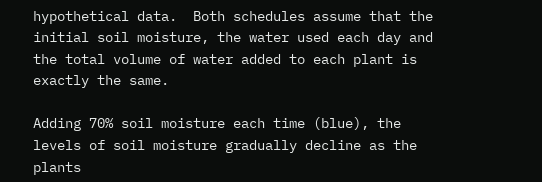hypothetical data.  Both schedules assume that the initial soil moisture, the water used each day and the total volume of water added to each plant is exactly the same.

Adding 70% soil moisture each time (blue), the levels of soil moisture gradually decline as the plants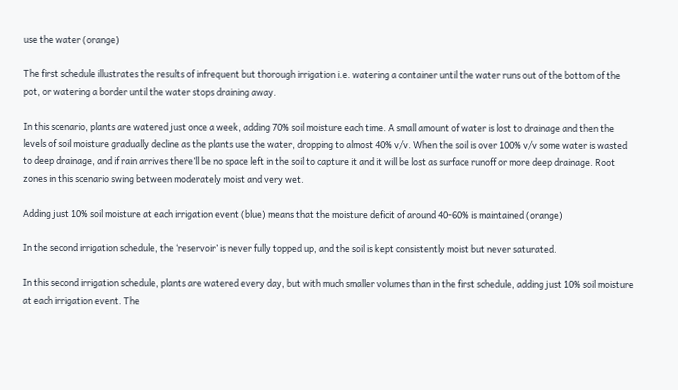use the water (orange)

The first schedule illustrates the results of infrequent but thorough irrigation i.e. watering a container until the water runs out of the bottom of the pot, or watering a border until the water stops draining away.

In this scenario, plants are watered just once a week, adding 70% soil moisture each time. A small amount of water is lost to drainage and then the levels of soil moisture gradually decline as the plants use the water, dropping to almost 40% v/v. When the soil is over 100% v/v some water is wasted to deep drainage, and if rain arrives there’ll be no space left in the soil to capture it and it will be lost as surface runoff or more deep drainage. Root zones in this scenario swing between moderately moist and very wet.

Adding just 10% soil moisture at each irrigation event (blue) means that the moisture deficit of around 40-60% is maintained (orange)

In the second irrigation schedule, the ‘reservoir’ is never fully topped up, and the soil is kept consistently moist but never saturated.

In this second irrigation schedule, plants are watered every day, but with much smaller volumes than in the first schedule, adding just 10% soil moisture at each irrigation event. The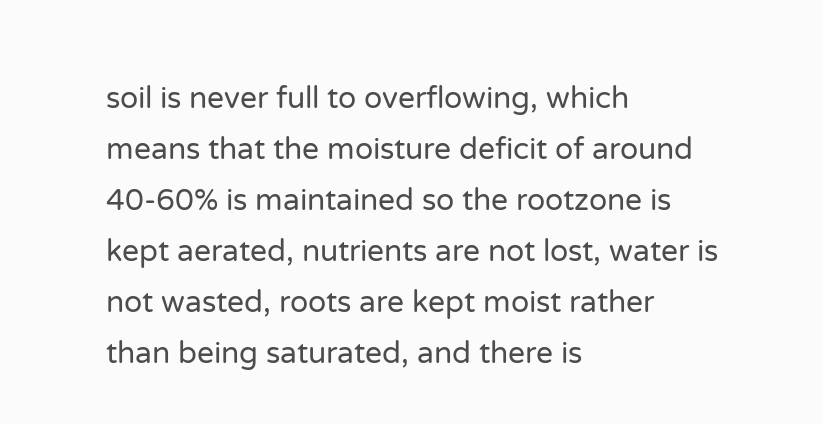soil is never full to overflowing, which means that the moisture deficit of around 40-60% is maintained so the rootzone is kept aerated, nutrients are not lost, water is not wasted, roots are kept moist rather than being saturated, and there is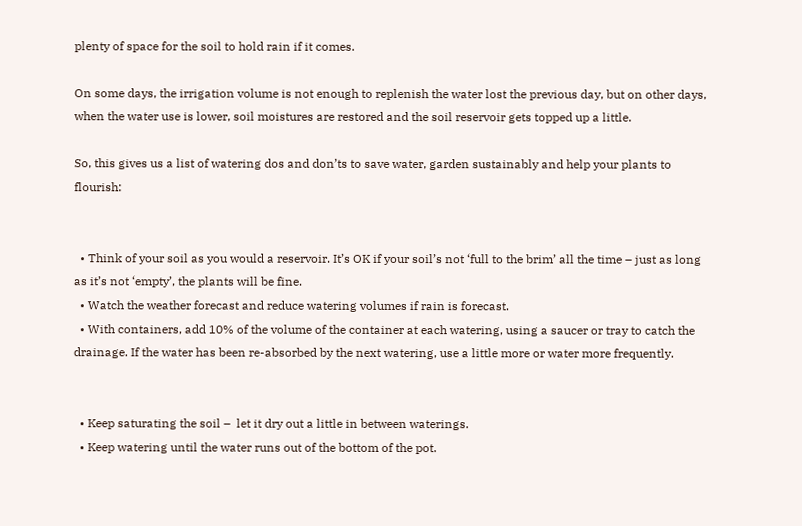plenty of space for the soil to hold rain if it comes.

On some days, the irrigation volume is not enough to replenish the water lost the previous day, but on other days, when the water use is lower, soil moistures are restored and the soil reservoir gets topped up a little.

So, this gives us a list of watering dos and don’ts to save water, garden sustainably and help your plants to flourish:


  • Think of your soil as you would a reservoir. It’s OK if your soil’s not ‘full to the brim’ all the time – just as long as it’s not ‘empty’, the plants will be fine.
  • Watch the weather forecast and reduce watering volumes if rain is forecast.
  • With containers, add 10% of the volume of the container at each watering, using a saucer or tray to catch the drainage. If the water has been re-absorbed by the next watering, use a little more or water more frequently.


  • Keep saturating the soil –  let it dry out a little in between waterings.
  • Keep watering until the water runs out of the bottom of the pot.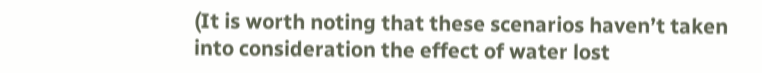(It is worth noting that these scenarios haven’t taken into consideration the effect of water lost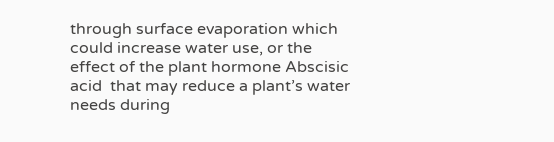through surface evaporation which could increase water use, or the effect of the plant hormone Abscisic acid  that may reduce a plant’s water needs during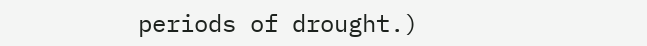periods of drought.)